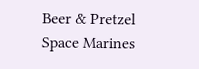Beer & Pretzel Space Marines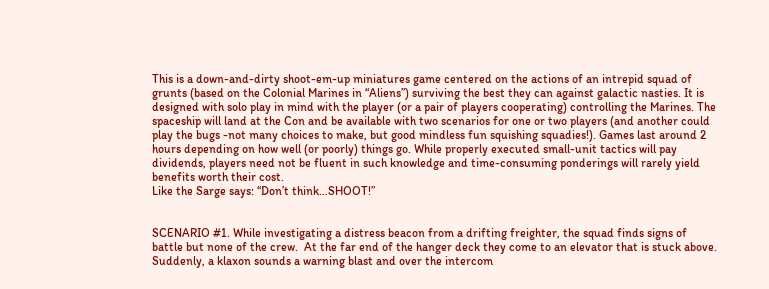This is a down-and-dirty shoot-em-up miniatures game centered on the actions of an intrepid squad of grunts (based on the Colonial Marines in “Aliens”) surviving the best they can against galactic nasties. It is designed with solo play in mind with the player (or a pair of players cooperating) controlling the Marines. The spaceship will land at the Con and be available with two scenarios for one or two players (and another could play the bugs -not many choices to make, but good mindless fun squishing squadies!). Games last around 2 hours depending on how well (or poorly) things go. While properly executed small-unit tactics will pay dividends, players need not be fluent in such knowledge and time-consuming ponderings will rarely yield benefits worth their cost.
Like the Sarge says: “Don’t think…SHOOT!”


SCENARIO #1. While investigating a distress beacon from a drifting freighter, the squad finds signs of battle but none of the crew.  At the far end of the hanger deck they come to an elevator that is stuck above.  Suddenly, a klaxon sounds a warning blast and over the intercom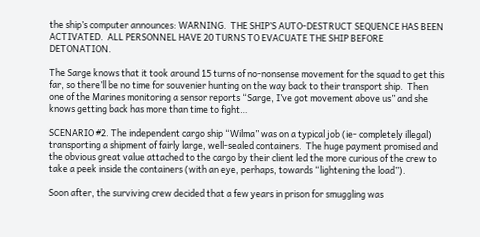the ship’s computer announces: WARNING.  THE SHIP’S AUTO-DESTRUCT SEQUENCE HAS BEEN ACTIVATED.  ALL PERSONNEL HAVE 20 TURNS TO EVACUATE THE SHIP BEFORE DETONATION.

The Sarge knows that it took around 15 turns of no-nonsense movement for the squad to get this far, so there’ll be no time for souvenier hunting on the way back to their transport ship.  Then one of the Marines monitoring a sensor reports “Sarge, I’ve got movement above us” and she knows getting back has more than time to fight…

SCENARIO #2. The independent cargo ship “Wilma” was on a typical job (ie- completely illegal) transporting a shipment of fairly large, well-sealed containers.  The huge payment promised and the obvious great value attached to the cargo by their client led the more curious of the crew to take a peek inside the containers (with an eye, perhaps, towards “lightening the load”).

Soon after, the surviving crew decided that a few years in prison for smuggling was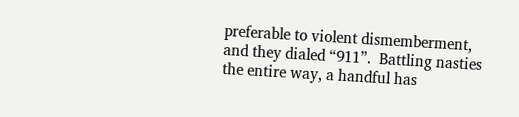preferable to violent dismemberment, and they dialed “911”.  Battling nasties the entire way, a handful has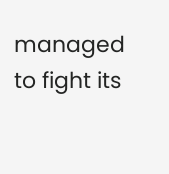managed to fight its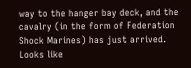way to the hanger bay deck, and the cavalry (in the form of Federation Shock Marines) has just arrived.  Looks like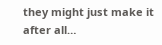they might just make it after all…